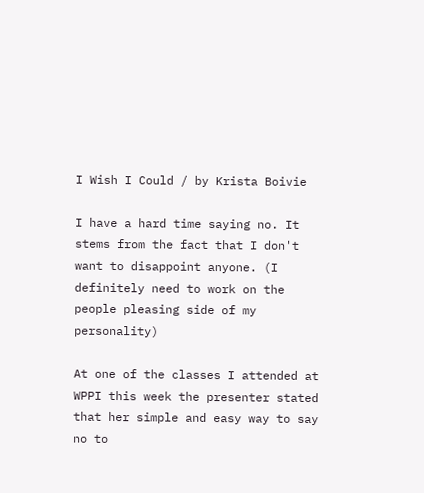I Wish I Could / by Krista Boivie

I have a hard time saying no. It stems from the fact that I don't want to disappoint anyone. (I definitely need to work on the people pleasing side of my personality)

At one of the classes I attended at WPPI this week the presenter stated that her simple and easy way to say no to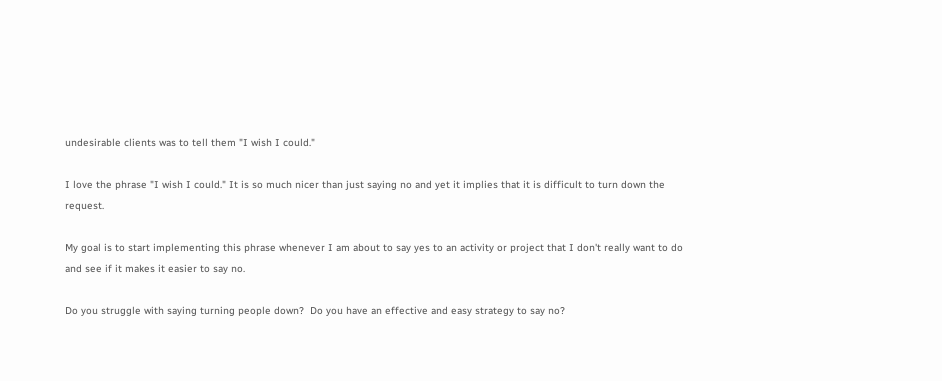undesirable clients was to tell them "I wish I could."

I love the phrase "I wish I could." It is so much nicer than just saying no and yet it implies that it is difficult to turn down the request.

My goal is to start implementing this phrase whenever I am about to say yes to an activity or project that I don't really want to do and see if it makes it easier to say no.

Do you struggle with saying turning people down?  Do you have an effective and easy strategy to say no?